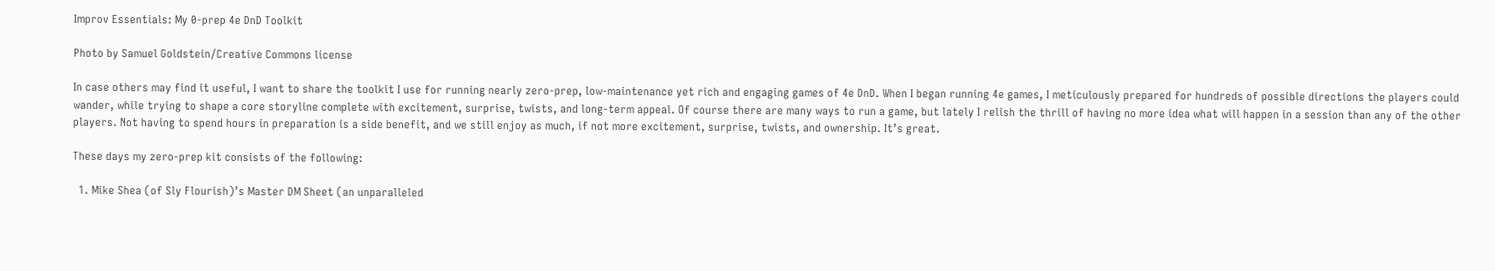Improv Essentials: My 0-prep 4e DnD Toolkit

Photo by Samuel Goldstein/Creative Commons license

In case others may find it useful, I want to share the toolkit I use for running nearly zero-prep, low-maintenance yet rich and engaging games of 4e DnD. When I began running 4e games, I meticulously prepared for hundreds of possible directions the players could wander, while trying to shape a core storyline complete with excitement, surprise, twists, and long-term appeal. Of course there are many ways to run a game, but lately I relish the thrill of having no more idea what will happen in a session than any of the other players. Not having to spend hours in preparation is a side benefit, and we still enjoy as much, if not more excitement, surprise, twists, and ownership. It’s great.

These days my zero-prep kit consists of the following:

  1. Mike Shea (of Sly Flourish)’s Master DM Sheet (an unparalleled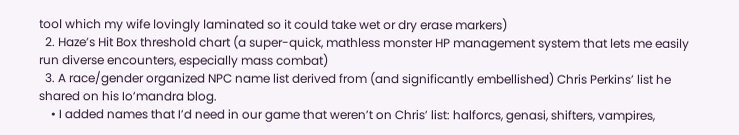tool which my wife lovingly laminated so it could take wet or dry erase markers)
  2. Haze’s Hit Box threshold chart (a super-quick, mathless monster HP management system that lets me easily run diverse encounters, especially mass combat)
  3. A race/gender organized NPC name list derived from (and significantly embellished) Chris Perkins’ list he shared on his Io’mandra blog.
    • I added names that I’d need in our game that weren’t on Chris’ list: halforcs, genasi, shifters, vampires,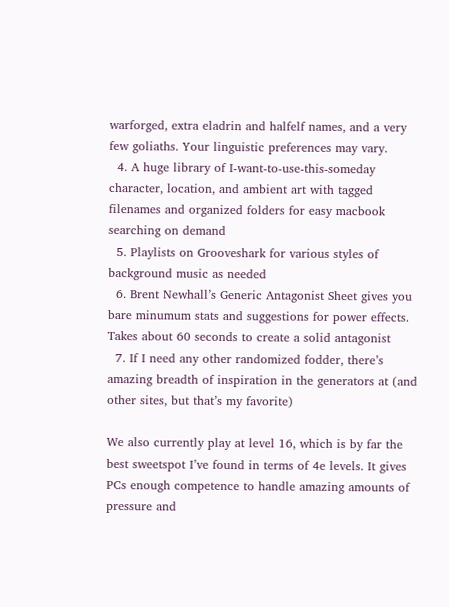warforged, extra eladrin and halfelf names, and a very few goliaths. Your linguistic preferences may vary.
  4. A huge library of I-want-to-use-this-someday character, location, and ambient art with tagged filenames and organized folders for easy macbook searching on demand
  5. Playlists on Grooveshark for various styles of background music as needed
  6. Brent Newhall’s Generic Antagonist Sheet gives you bare minumum stats and suggestions for power effects. Takes about 60 seconds to create a solid antagonist
  7. If I need any other randomized fodder, there’s amazing breadth of inspiration in the generators at (and other sites, but that’s my favorite)

We also currently play at level 16, which is by far the best sweetspot I’ve found in terms of 4e levels. It gives PCs enough competence to handle amazing amounts of pressure and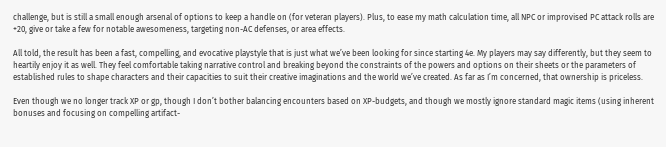challenge, but is still a small enough arsenal of options to keep a handle on (for veteran players). Plus, to ease my math calculation time, all NPC or improvised PC attack rolls are +20, give or take a few for notable awesomeness, targeting non-AC defenses, or area effects.

All told, the result has been a fast, compelling, and evocative playstyle that is just what we’ve been looking for since starting 4e. My players may say differently, but they seem to heartily enjoy it as well. They feel comfortable taking narrative control and breaking beyond the constraints of the powers and options on their sheets or the parameters of established rules to shape characters and their capacities to suit their creative imaginations and the world we’ve created. As far as I’m concerned, that ownership is priceless.

Even though we no longer track XP or gp, though I don’t bother balancing encounters based on XP-budgets, and though we mostly ignore standard magic items (using inherent bonuses and focusing on compelling artifact-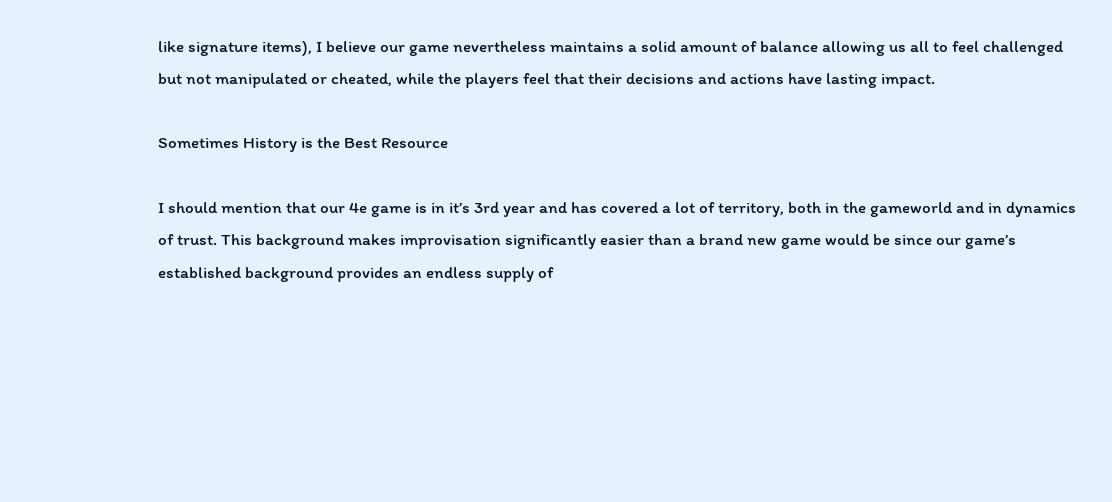like signature items), I believe our game nevertheless maintains a solid amount of balance allowing us all to feel challenged but not manipulated or cheated, while the players feel that their decisions and actions have lasting impact.

Sometimes History is the Best Resource

I should mention that our 4e game is in it’s 3rd year and has covered a lot of territory, both in the gameworld and in dynamics of trust. This background makes improvisation significantly easier than a brand new game would be since our game’s established background provides an endless supply of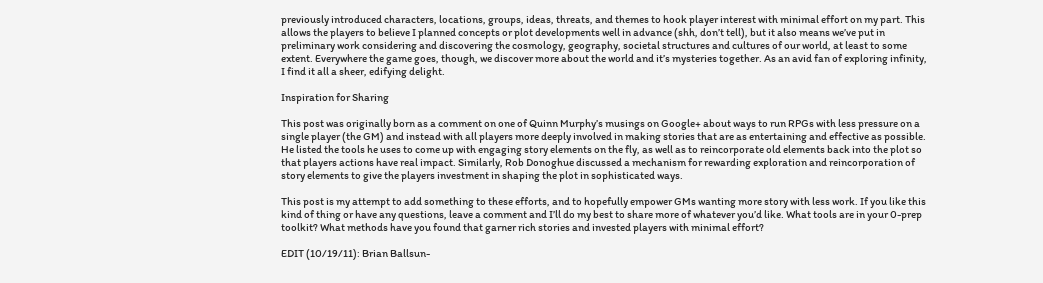previously introduced characters, locations, groups, ideas, threats, and themes to hook player interest with minimal effort on my part. This allows the players to believe I planned concepts or plot developments well in advance (shh, don’t tell), but it also means we’ve put in preliminary work considering and discovering the cosmology, geography, societal structures and cultures of our world, at least to some extent. Everywhere the game goes, though, we discover more about the world and it’s mysteries together. As an avid fan of exploring infinity, I find it all a sheer, edifying delight.

Inspiration for Sharing

This post was originally born as a comment on one of Quinn Murphy’s musings on Google+ about ways to run RPGs with less pressure on a single player (the GM) and instead with all players more deeply involved in making stories that are as entertaining and effective as possible. He listed the tools he uses to come up with engaging story elements on the fly, as well as to reincorporate old elements back into the plot so that players actions have real impact. Similarly, Rob Donoghue discussed a mechanism for rewarding exploration and reincorporation of story elements to give the players investment in shaping the plot in sophisticated ways.

This post is my attempt to add something to these efforts, and to hopefully empower GMs wanting more story with less work. If you like this kind of thing or have any questions, leave a comment and I’ll do my best to share more of whatever you’d like. What tools are in your 0-prep toolkit? What methods have you found that garner rich stories and invested players with minimal effort?

EDIT (10/19/11): Brian Ballsun-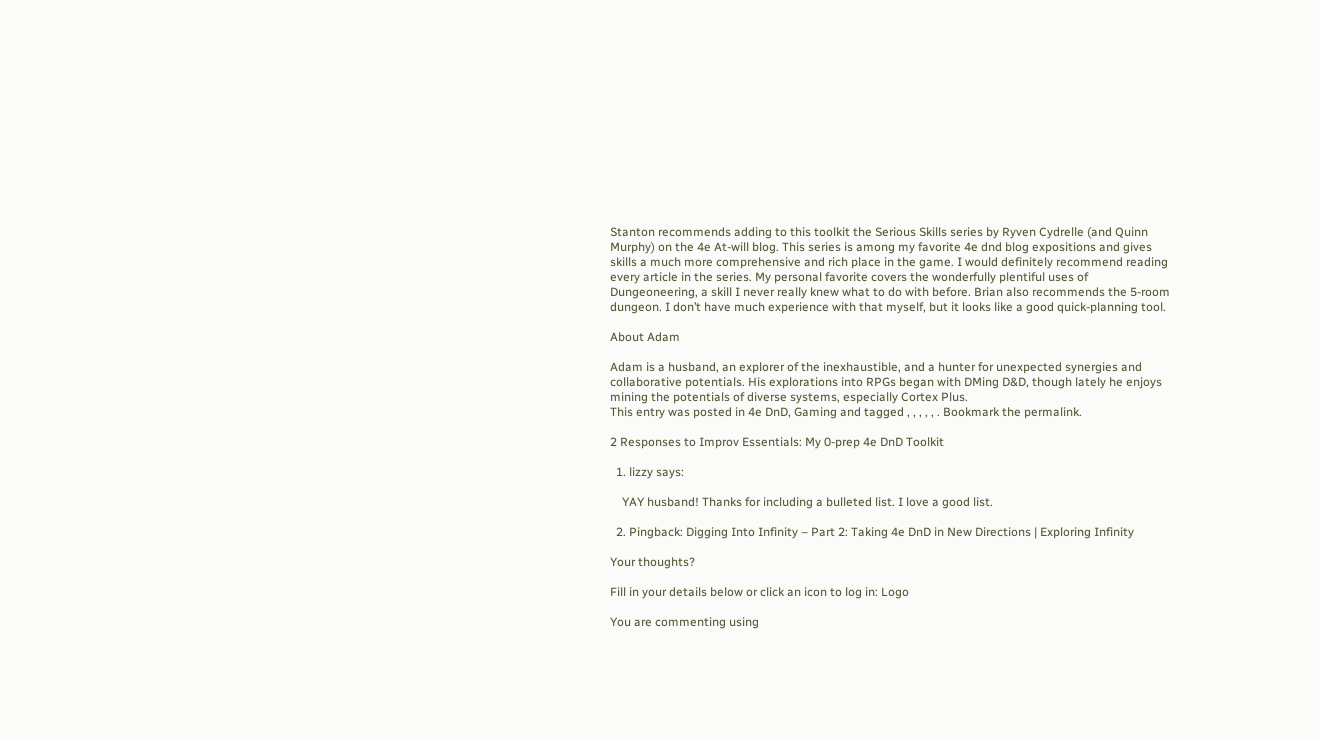Stanton recommends adding to this toolkit the Serious Skills series by Ryven Cydrelle (and Quinn Murphy) on the 4e At-will blog. This series is among my favorite 4e dnd blog expositions and gives skills a much more comprehensive and rich place in the game. I would definitely recommend reading every article in the series. My personal favorite covers the wonderfully plentiful uses of Dungeoneering, a skill I never really knew what to do with before. Brian also recommends the 5-room dungeon. I don’t have much experience with that myself, but it looks like a good quick-planning tool.

About Adam

Adam is a husband, an explorer of the inexhaustible, and a hunter for unexpected synergies and collaborative potentials. His explorations into RPGs began with DMing D&D, though lately he enjoys mining the potentials of diverse systems, especially Cortex Plus.
This entry was posted in 4e DnD, Gaming and tagged , , , , , . Bookmark the permalink.

2 Responses to Improv Essentials: My 0-prep 4e DnD Toolkit

  1. lizzy says:

    YAY husband! Thanks for including a bulleted list. I love a good list.

  2. Pingback: Digging Into Infinity – Part 2: Taking 4e DnD in New Directions | Exploring Infinity

Your thoughts?

Fill in your details below or click an icon to log in: Logo

You are commenting using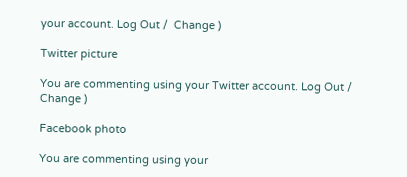your account. Log Out /  Change )

Twitter picture

You are commenting using your Twitter account. Log Out /  Change )

Facebook photo

You are commenting using your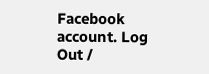Facebook account. Log Out /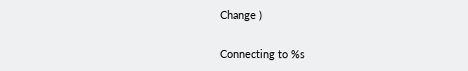Change )

Connecting to %s